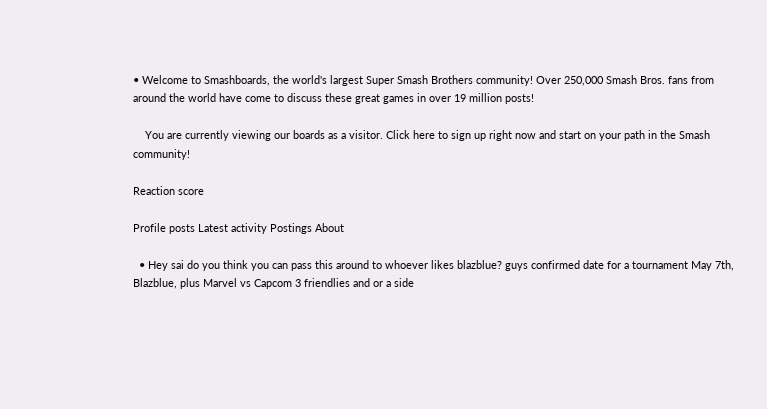• Welcome to Smashboards, the world's largest Super Smash Brothers community! Over 250,000 Smash Bros. fans from around the world have come to discuss these great games in over 19 million posts!

    You are currently viewing our boards as a visitor. Click here to sign up right now and start on your path in the Smash community!

Reaction score

Profile posts Latest activity Postings About

  • Hey sai do you think you can pass this around to whoever likes blazblue? guys confirmed date for a tournament May 7th, Blazblue, plus Marvel vs Capcom 3 friendlies and or a side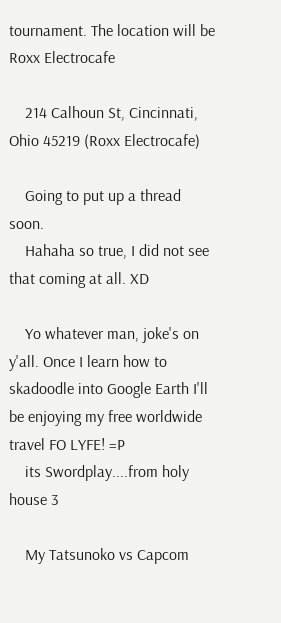tournament. The location will be Roxx Electrocafe

    214 Calhoun St, Cincinnati, Ohio 45219 (Roxx Electrocafe)

    Going to put up a thread soon.
    Hahaha so true, I did not see that coming at all. XD

    Yo whatever man, joke's on y'all. Once I learn how to skadoodle into Google Earth I'll be enjoying my free worldwide travel FO LYFE! =P
    its Swordplay....from holy house 3

    My Tatsunoko vs Capcom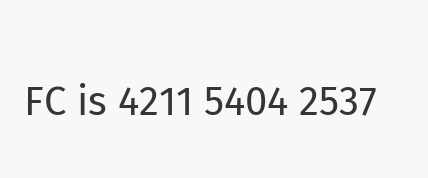FC is 4211 5404 2537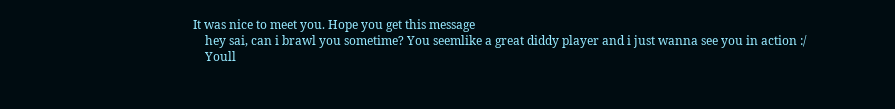It was nice to meet you. Hope you get this message
    hey sai, can i brawl you sometime? You seemlike a great diddy player and i just wanna see you in action :/
    Youll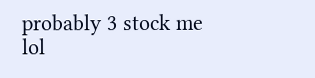probably 3 stock me lol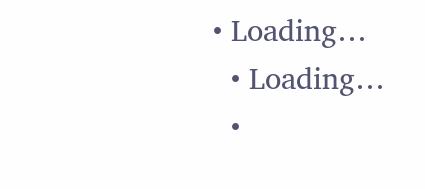• Loading…
  • Loading…
  •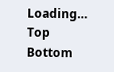Loading…
Top Bottom